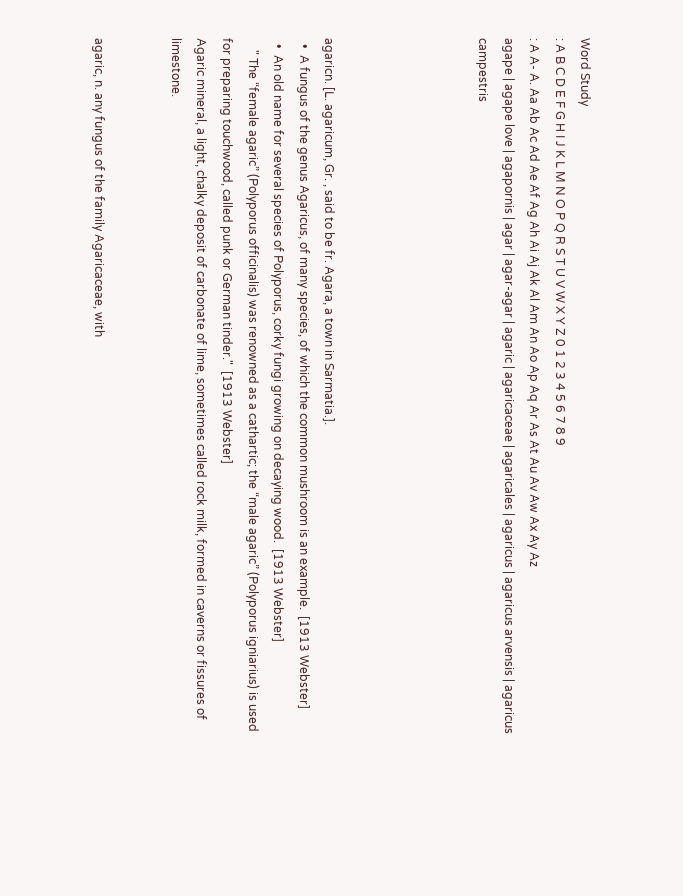Word Study
: A B C D E F G H I J K L M N O P Q R S T U V W X Y Z 0 1 2 3 4 5 6 7 8 9
: A A- A. Aa Ab Ac Ad Ae Af Ag Ah Ai Aj Ak Al Am An Ao Ap Aq Ar As At Au Av Aw Ax Ay Az
agape | agape love | agapornis | agar | agar-agar | agaric | agaricaceae | agaricales | agaricus | agaricus arvensis | agaricus campestris





agaricn. [L. agaricum, Gr. , said to be fr. Agara, a town in Sarmatia.].
  •  A fungus of the genus Agaricus, of many species, of which the common mushroom is an example.  [1913 Webster]
  •  An old name for several species of Polyporus, corky fungi growing on decaying wood.  [1913 Webster]
    " The “female agaric” (Polyporus officinalis) was renowned as a cathartic; the “male agaric” (Polyporus igniarius) is used for preparing touchwood, called punk or German tinder."  [1913 Webster]
Agaric mineral, a light, chalky deposit of carbonate of lime, sometimes called rock milk, formed in caverns or fissures of limestone.


agaric, n. any fungus of the family Agaricaceae, with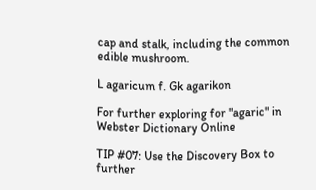cap and stalk, including the common edible mushroom.

L agaricum f. Gk agarikon

For further exploring for "agaric" in Webster Dictionary Online

TIP #07: Use the Discovery Box to further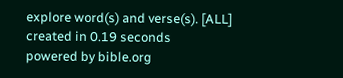explore word(s) and verse(s). [ALL]
created in 0.19 seconds
powered by bible.org